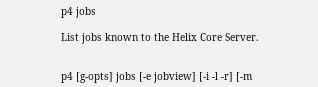p4 jobs

List jobs known to the Helix Core Server.


p4 [g-opts] jobs [-e jobview] [-i -l -r] [-m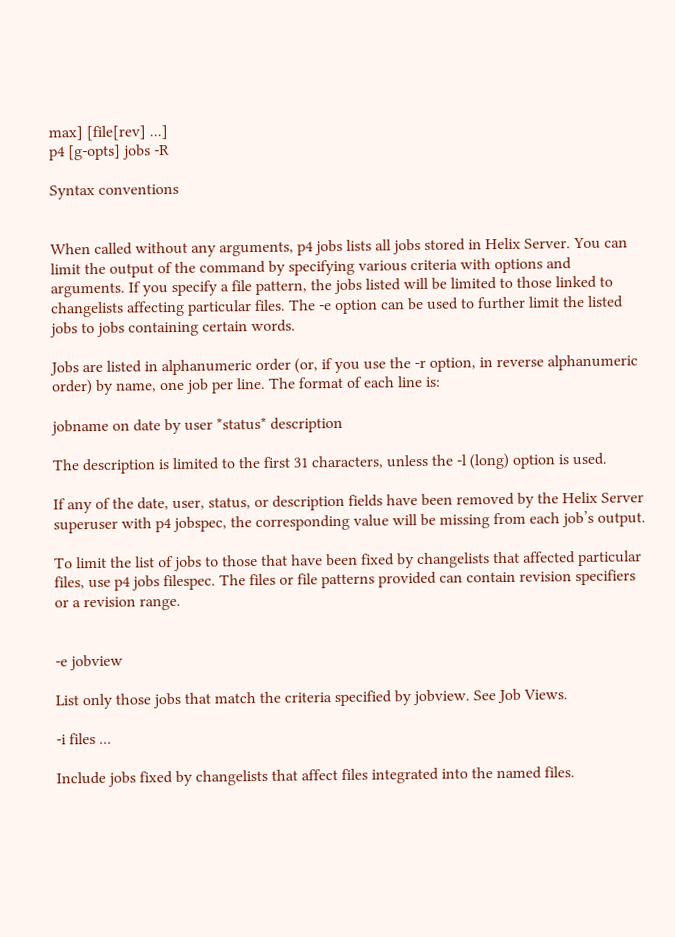max] [file[rev] ...]
p4 [g-opts] jobs -R

Syntax conventions


When called without any arguments, p4 jobs lists all jobs stored in Helix Server. You can limit the output of the command by specifying various criteria with options and arguments. If you specify a file pattern, the jobs listed will be limited to those linked to changelists affecting particular files. The -e option can be used to further limit the listed jobs to jobs containing certain words.

Jobs are listed in alphanumeric order (or, if you use the -r option, in reverse alphanumeric order) by name, one job per line. The format of each line is:

jobname on date by user *status* description

The description is limited to the first 31 characters, unless the -l (long) option is used.

If any of the date, user, status, or description fields have been removed by the Helix Server superuser with p4 jobspec, the corresponding value will be missing from each job’s output.

To limit the list of jobs to those that have been fixed by changelists that affected particular files, use p4 jobs filespec. The files or file patterns provided can contain revision specifiers or a revision range.


-e jobview

List only those jobs that match the criteria specified by jobview. See Job Views.

-i files ...

Include jobs fixed by changelists that affect files integrated into the named files.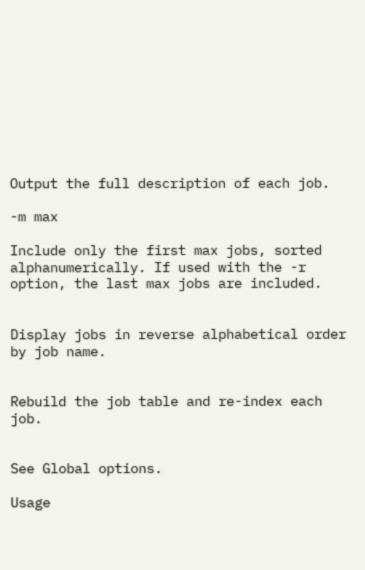Output the full description of each job.

-m max

Include only the first max jobs, sorted alphanumerically. If used with the -r option, the last max jobs are included.


Display jobs in reverse alphabetical order by job name.


Rebuild the job table and re-index each job.


See Global options.

Usage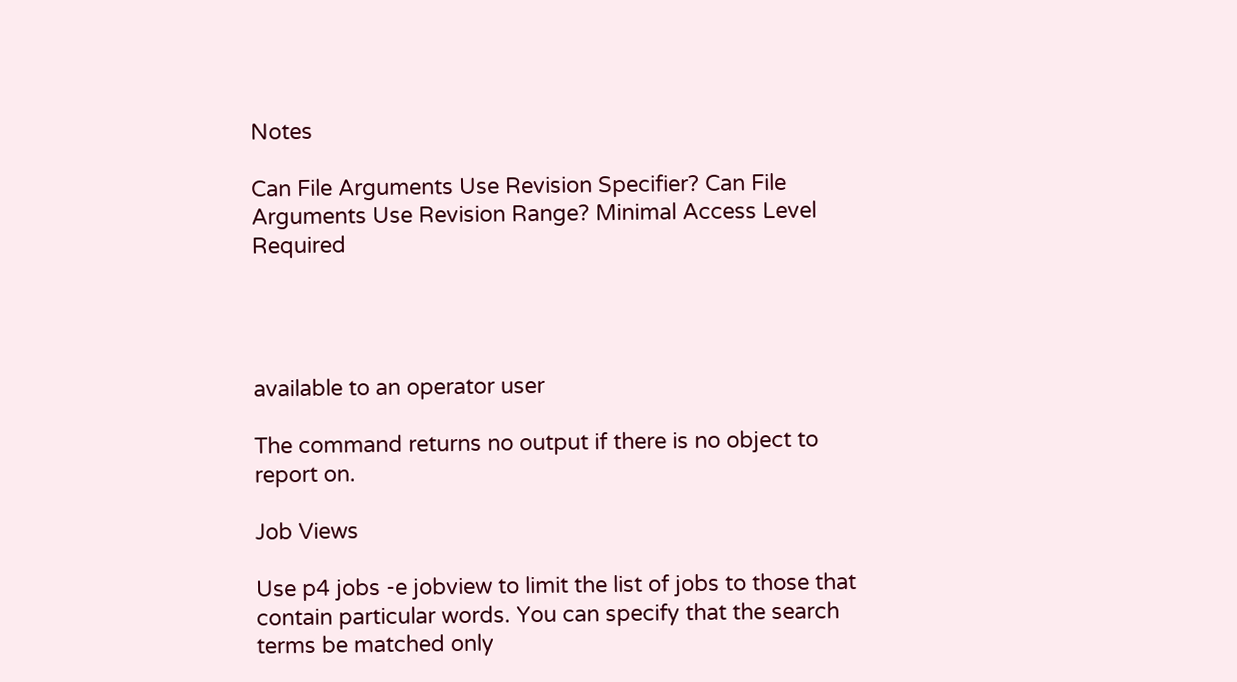Notes

Can File Arguments Use Revision Specifier? Can File Arguments Use Revision Range? Minimal Access Level Required




available to an operator user

The command returns no output if there is no object to report on.

Job Views

Use p4 jobs -e jobview to limit the list of jobs to those that contain particular words. You can specify that the search terms be matched only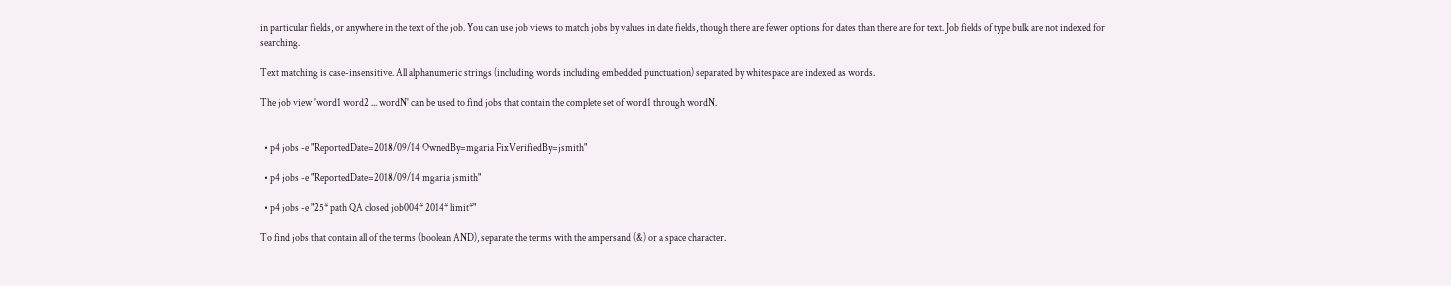in particular fields, or anywhere in the text of the job. You can use job views to match jobs by values in date fields, though there are fewer options for dates than there are for text. Job fields of type bulk are not indexed for searching.

Text matching is case-insensitive. All alphanumeric strings (including words including embedded punctuation) separated by whitespace are indexed as words.

The job view 'word1 word2 ... wordN' can be used to find jobs that contain the complete set of word1 through wordN.


  • p4 jobs -e "ReportedDate=2018/09/14 OwnedBy=mgaria FixVerifiedBy=jsmith"

  • p4 jobs -e "ReportedDate=2018/09/14 mgaria jsmith"

  • p4 jobs -e "25* path QA closed job004* 2014* limit*"

To find jobs that contain all of the terms (boolean AND), separate the terms with the ampersand (&) or a space character.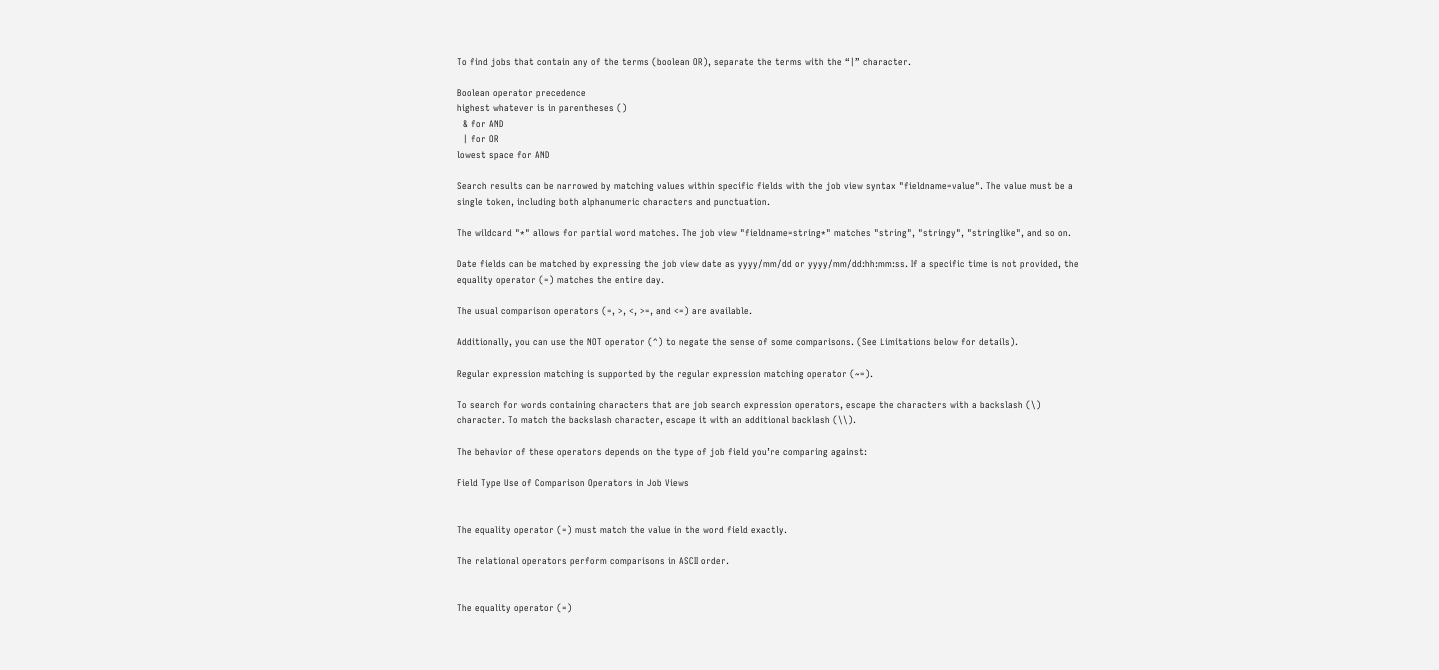To find jobs that contain any of the terms (boolean OR), separate the terms with the “|” character.

Boolean operator precedence
highest whatever is in parentheses ()
  & for AND
  | for OR
lowest space for AND

Search results can be narrowed by matching values within specific fields with the job view syntax "fieldname=value". The value must be a single token, including both alphanumeric characters and punctuation.

The wildcard "*" allows for partial word matches. The job view "fieldname=string*" matches "string", "stringy", "stringlike", and so on.

Date fields can be matched by expressing the job view date as yyyy/mm/dd or yyyy/mm/dd:hh:mm:ss. If a specific time is not provided, the equality operator (=) matches the entire day.

The usual comparison operators (=, >, <, >=, and <=) are available.

Additionally, you can use the NOT operator (^) to negate the sense of some comparisons. (See Limitations below for details).

Regular expression matching is supported by the regular expression matching operator (~=).

To search for words containing characters that are job search expression operators, escape the characters with a backslash (\) character. To match the backslash character, escape it with an additional backlash (\\).

The behavior of these operators depends on the type of job field you’re comparing against:

Field Type Use of Comparison Operators in Job Views


The equality operator (=) must match the value in the word field exactly.

The relational operators perform comparisons in ASCII order.


The equality operator (=)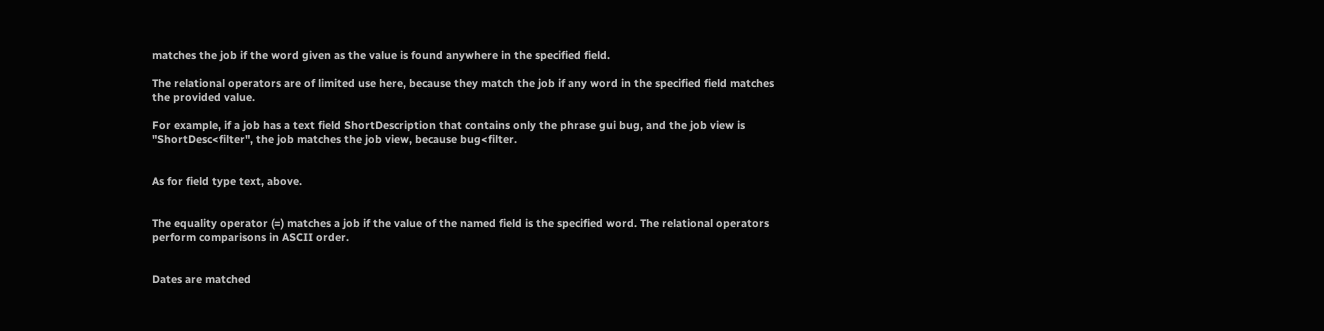matches the job if the word given as the value is found anywhere in the specified field.

The relational operators are of limited use here, because they match the job if any word in the specified field matches the provided value.

For example, if a job has a text field ShortDescription that contains only the phrase gui bug, and the job view is "ShortDesc<filter", the job matches the job view, because bug<filter.


As for field type text, above.


The equality operator (=) matches a job if the value of the named field is the specified word. The relational operators perform comparisons in ASCII order.


Dates are matched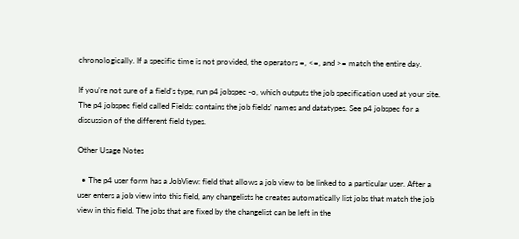chronologically. If a specific time is not provided, the operators =, <=, and >= match the entire day.

If you’re not sure of a field’s type, run p4 jobspec -o, which outputs the job specification used at your site. The p4 jobspec field called Fields: contains the job fields' names and datatypes. See p4 jobspec for a discussion of the different field types.

Other Usage Notes

  • The p4 user form has a JobView: field that allows a job view to be linked to a particular user. After a user enters a job view into this field, any changelists he creates automatically list jobs that match the job view in this field. The jobs that are fixed by the changelist can be left in the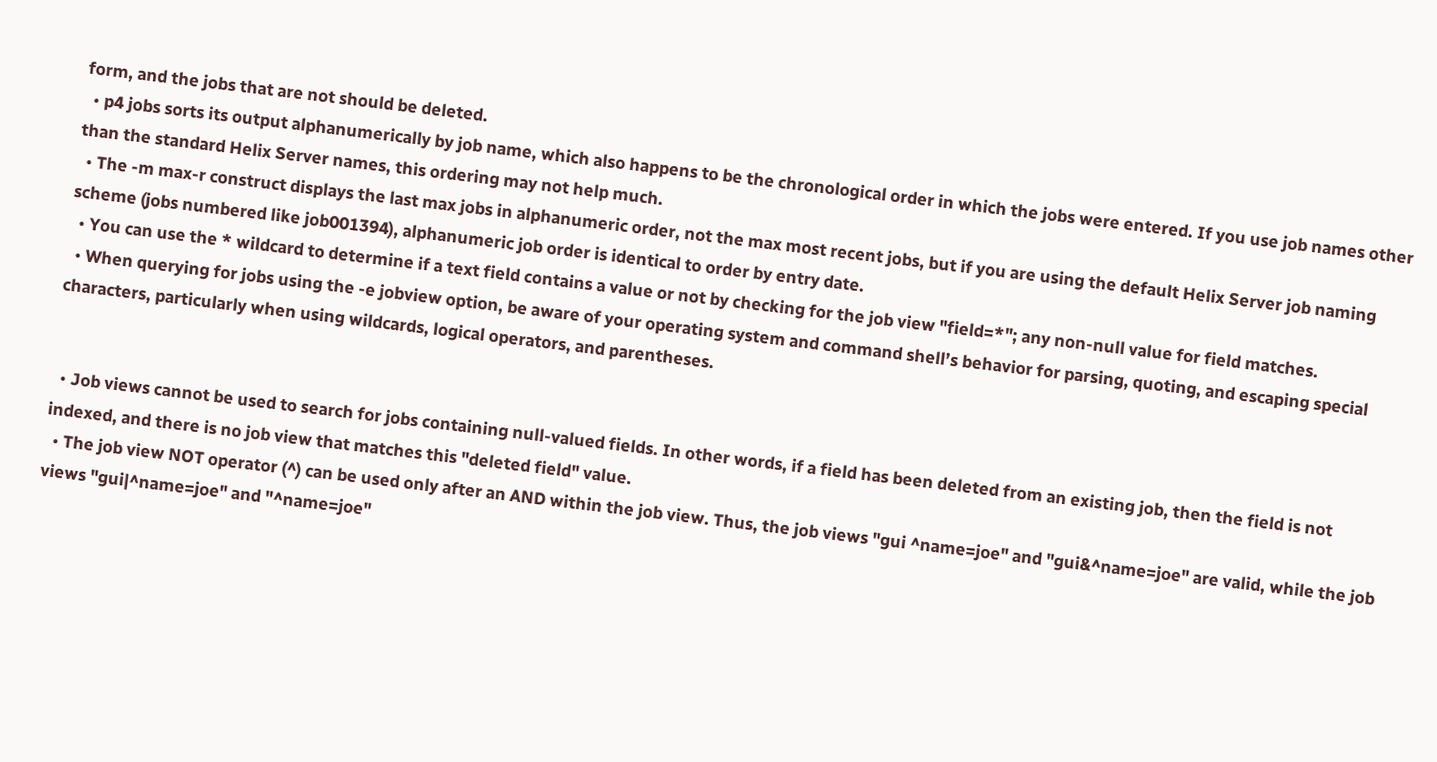form, and the jobs that are not should be deleted.
  • p4 jobs sorts its output alphanumerically by job name, which also happens to be the chronological order in which the jobs were entered. If you use job names other than the standard Helix Server names, this ordering may not help much.
  • The -m max-r construct displays the last max jobs in alphanumeric order, not the max most recent jobs, but if you are using the default Helix Server job naming scheme (jobs numbered like job001394), alphanumeric job order is identical to order by entry date.
  • You can use the * wildcard to determine if a text field contains a value or not by checking for the job view "field=*"; any non-null value for field matches.
  • When querying for jobs using the -e jobview option, be aware of your operating system and command shell’s behavior for parsing, quoting, and escaping special characters, particularly when using wildcards, logical operators, and parentheses.


  • Job views cannot be used to search for jobs containing null-valued fields. In other words, if a field has been deleted from an existing job, then the field is not indexed, and there is no job view that matches this "deleted field" value.
  • The job view NOT operator (^) can be used only after an AND within the job view. Thus, the job views "gui ^name=joe" and "gui&^name=joe" are valid, while the job views "gui|^name=joe" and "^name=joe"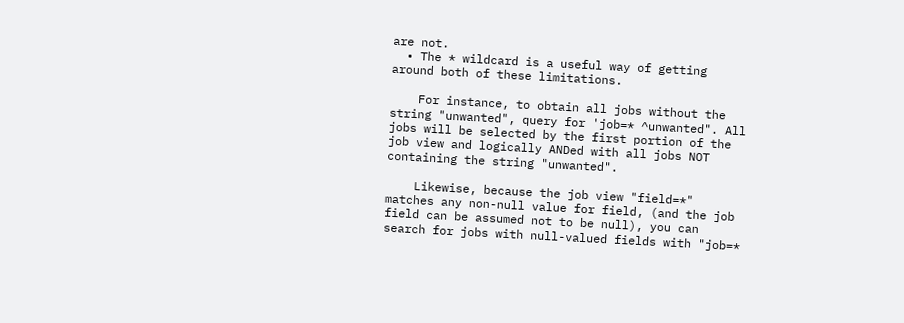are not.
  • The * wildcard is a useful way of getting around both of these limitations.

    For instance, to obtain all jobs without the string "unwanted", query for 'job=* ^unwanted". All jobs will be selected by the first portion of the job view and logically ANDed with all jobs NOT containing the string "unwanted".

    Likewise, because the job view "field=*" matches any non-null value for field, (and the job field can be assumed not to be null), you can search for jobs with null-valued fields with "job=*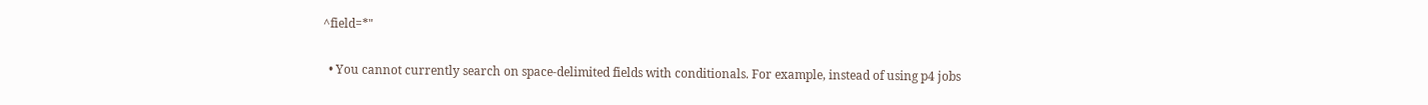^field=*"

  • You cannot currently search on space-delimited fields with conditionals. For example, instead of using p4 jobs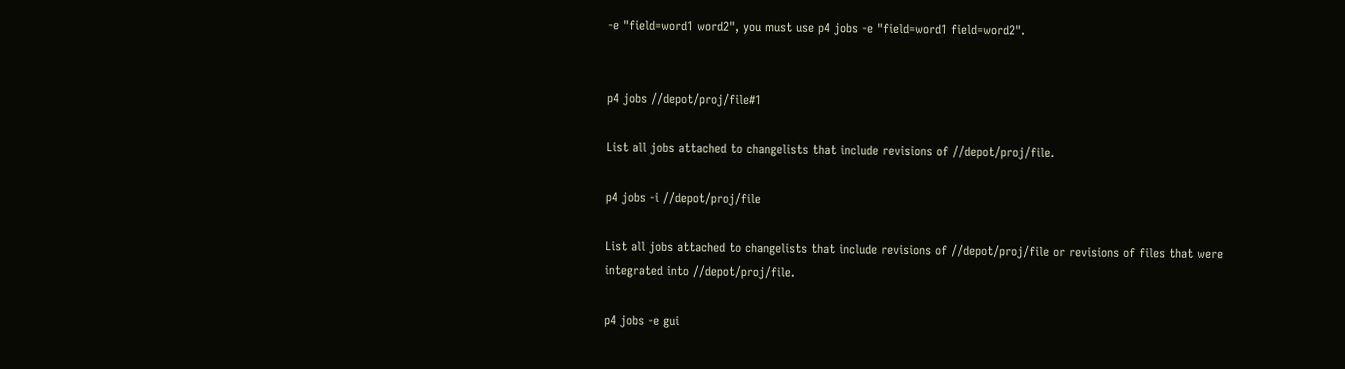-e "field=word1 word2", you must use p4 jobs -e "field=word1 field=word2".


p4 jobs //depot/proj/file#1

List all jobs attached to changelists that include revisions of //depot/proj/file.

p4 jobs -i //depot/proj/file

List all jobs attached to changelists that include revisions of //depot/proj/file or revisions of files that were integrated into //depot/proj/file.

p4 jobs -e gui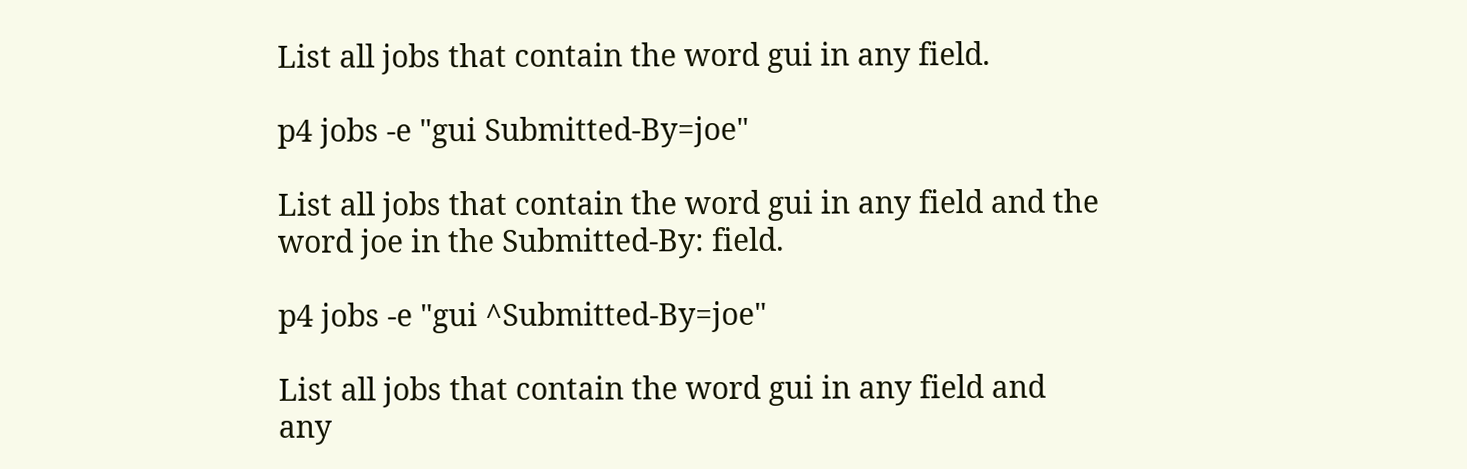List all jobs that contain the word gui in any field.

p4 jobs -e "gui Submitted-By=joe"

List all jobs that contain the word gui in any field and the word joe in the Submitted-By: field.

p4 jobs -e "gui ^Submitted-By=joe"

List all jobs that contain the word gui in any field and any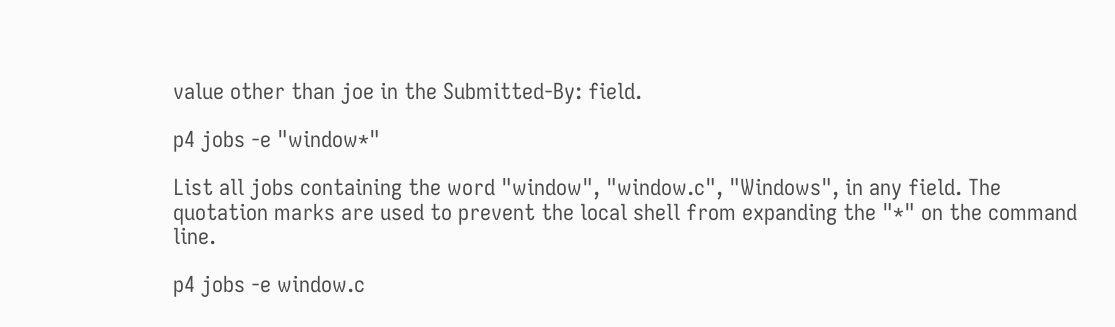value other than joe in the Submitted-By: field.

p4 jobs -e "window*"

List all jobs containing the word "window", "window.c", "Windows", in any field. The quotation marks are used to prevent the local shell from expanding the "*" on the command line.

p4 jobs -e window.c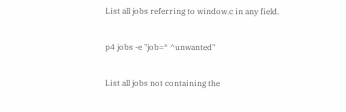List all jobs referring to window.c in any field.

p4 jobs -e "job=* ^unwanted"

List all jobs not containing the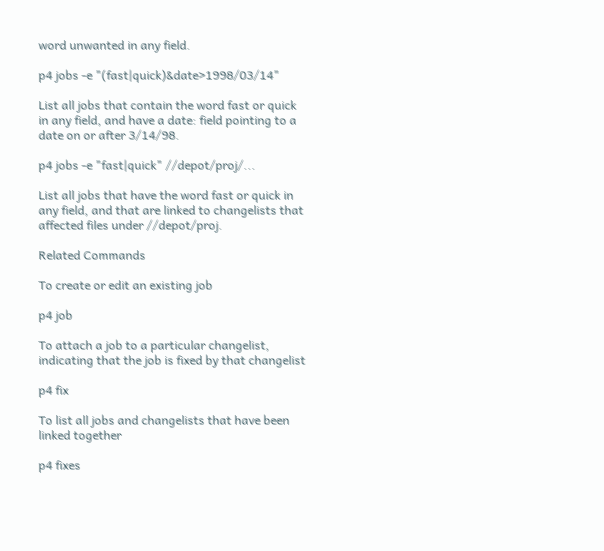word unwanted in any field.

p4 jobs -e "(fast|quick)&date>1998/03/14"

List all jobs that contain the word fast or quick in any field, and have a date: field pointing to a date on or after 3/14/98.

p4 jobs -e "fast|quick" //depot/proj/...

List all jobs that have the word fast or quick in any field, and that are linked to changelists that affected files under //depot/proj.

Related Commands

To create or edit an existing job

p4 job

To attach a job to a particular changelist, indicating that the job is fixed by that changelist

p4 fix

To list all jobs and changelists that have been linked together

p4 fixes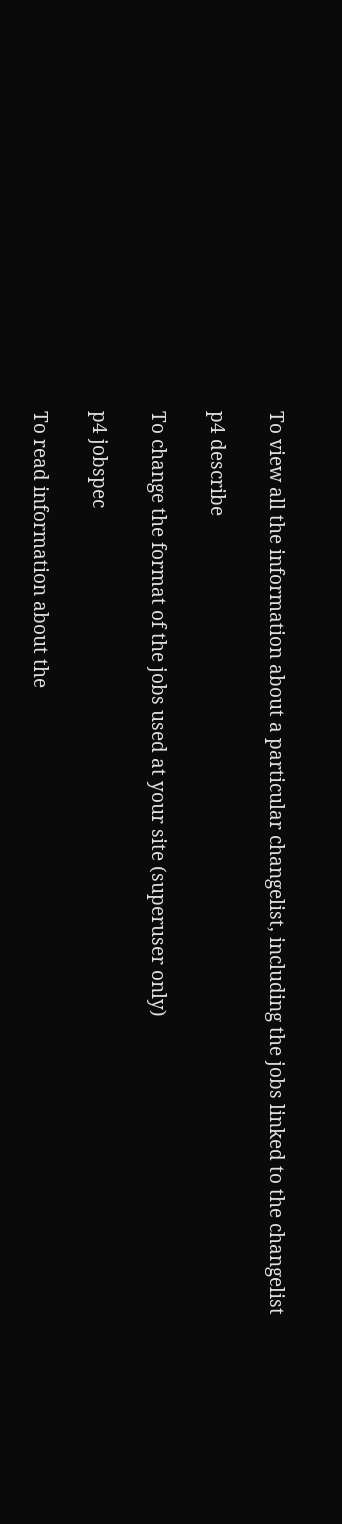To view all the information about a particular changelist, including the jobs linked to the changelist

p4 describe

To change the format of the jobs used at your site (superuser only)

p4 jobspec

To read information about the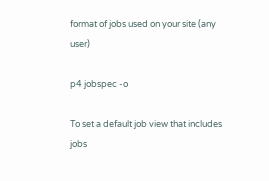format of jobs used on your site (any user)

p4 jobspec -o

To set a default job view that includes jobs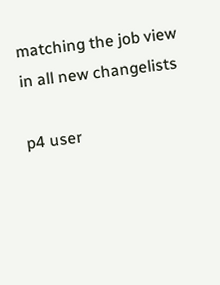matching the job view in all new changelists

p4 user